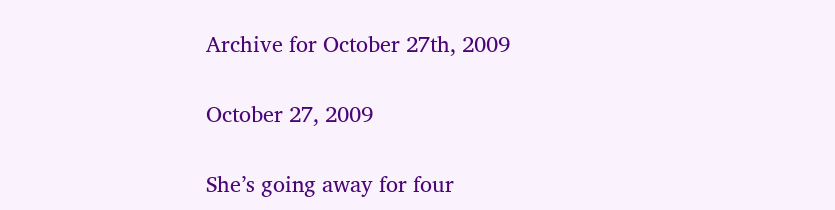Archive for October 27th, 2009

October 27, 2009

She’s going away for four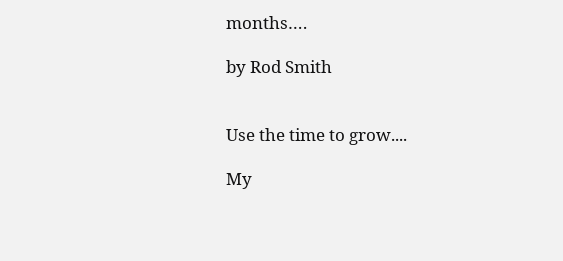months….

by Rod Smith


Use the time to grow....

My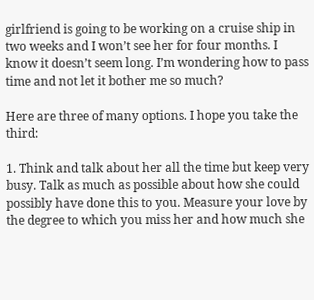girlfriend is going to be working on a cruise ship in two weeks and I won’t see her for four months. I know it doesn’t seem long. I’m wondering how to pass time and not let it bother me so much?

Here are three of many options. I hope you take the third:

1. Think and talk about her all the time but keep very busy. Talk as much as possible about how she could possibly have done this to you. Measure your love by the degree to which you miss her and how much she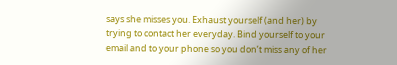says she misses you. Exhaust yourself (and her) by trying to contact her everyday. Bind yourself to your email and to your phone so you don’t miss any of her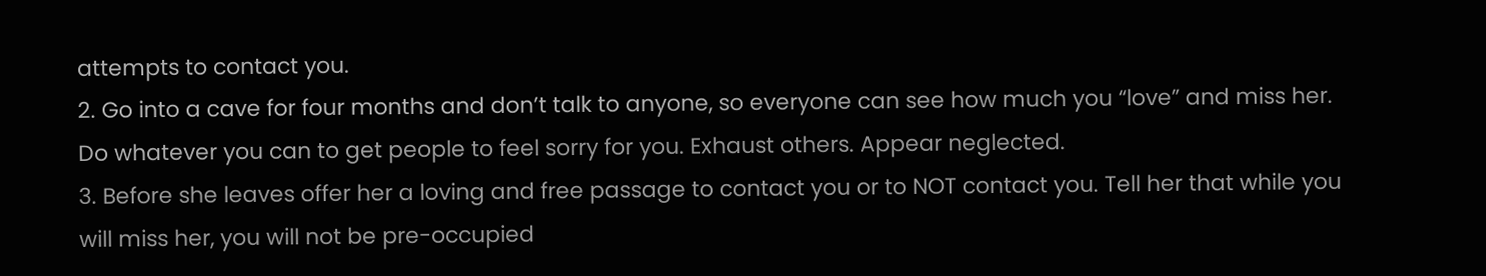attempts to contact you.
2. Go into a cave for four months and don’t talk to anyone, so everyone can see how much you “love” and miss her. Do whatever you can to get people to feel sorry for you. Exhaust others. Appear neglected.
3. Before she leaves offer her a loving and free passage to contact you or to NOT contact you. Tell her that while you will miss her, you will not be pre-occupied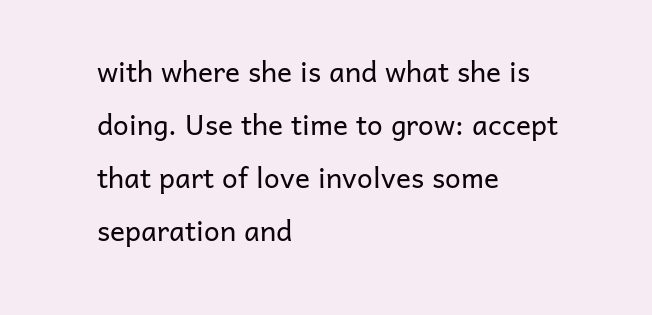with where she is and what she is doing. Use the time to grow: accept that part of love involves some separation and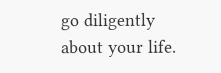go diligently about your life.